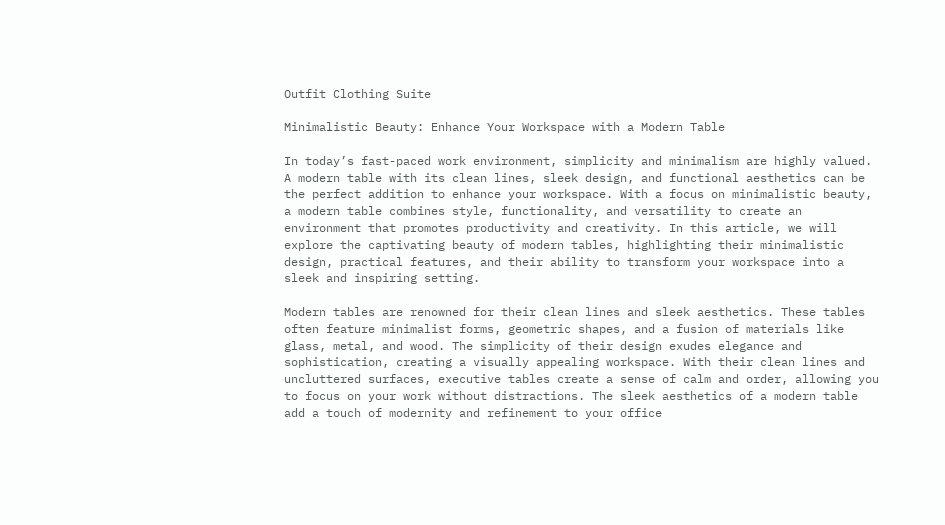Outfit Clothing Suite

Minimalistic Beauty: Enhance Your Workspace with a Modern Table

In today’s fast-paced work environment, simplicity and minimalism are highly valued. A modern table with its clean lines, sleek design, and functional aesthetics can be the perfect addition to enhance your workspace. With a focus on minimalistic beauty, a modern table combines style, functionality, and versatility to create an environment that promotes productivity and creativity. In this article, we will explore the captivating beauty of modern tables, highlighting their minimalistic design, practical features, and their ability to transform your workspace into a sleek and inspiring setting.

Modern tables are renowned for their clean lines and sleek aesthetics. These tables often feature minimalist forms, geometric shapes, and a fusion of materials like glass, metal, and wood. The simplicity of their design exudes elegance and sophistication, creating a visually appealing workspace. With their clean lines and uncluttered surfaces, executive tables create a sense of calm and order, allowing you to focus on your work without distractions. The sleek aesthetics of a modern table add a touch of modernity and refinement to your office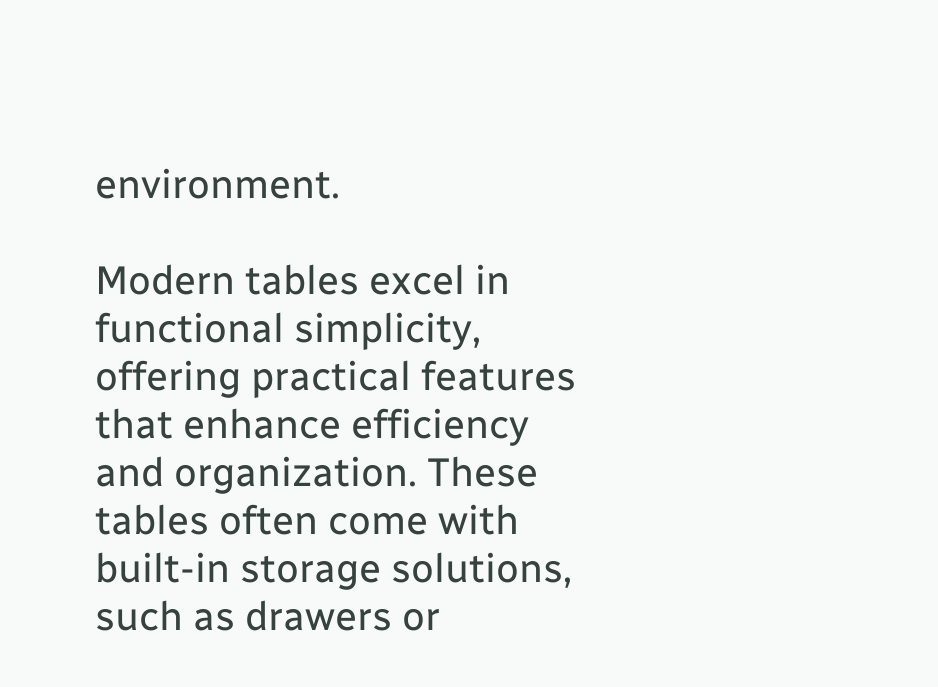environment.

Modern tables excel in functional simplicity, offering practical features that enhance efficiency and organization. These tables often come with built-in storage solutions, such as drawers or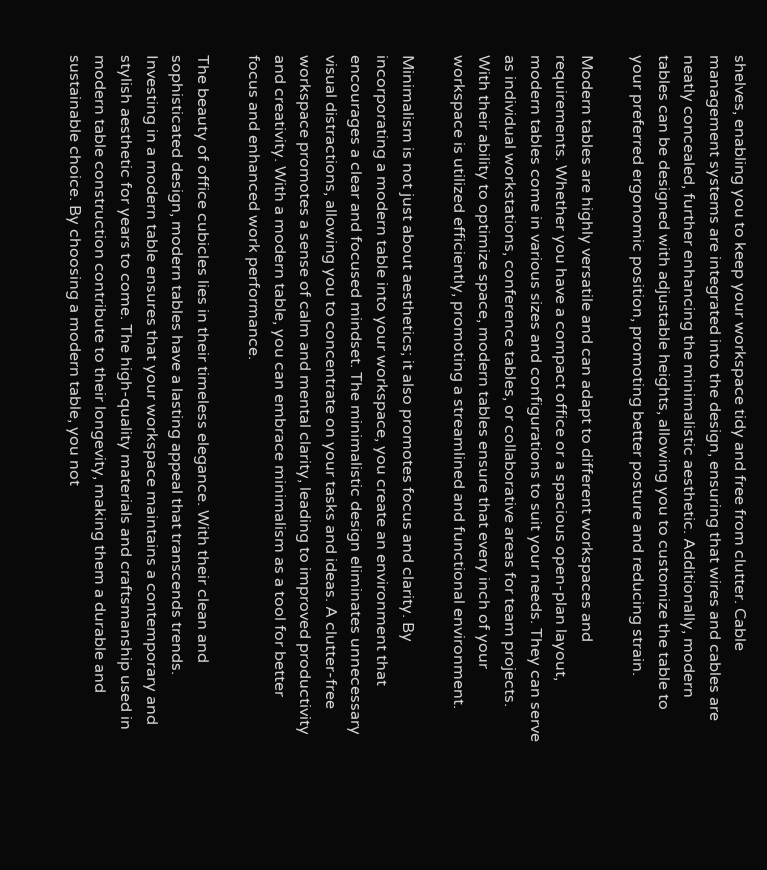shelves, enabling you to keep your workspace tidy and free from clutter. Cable management systems are integrated into the design, ensuring that wires and cables are neatly concealed, further enhancing the minimalistic aesthetic. Additionally, modern tables can be designed with adjustable heights, allowing you to customize the table to your preferred ergonomic position, promoting better posture and reducing strain.

Modern tables are highly versatile and can adapt to different workspaces and requirements. Whether you have a compact office or a spacious open-plan layout, modern tables come in various sizes and configurations to suit your needs. They can serve as individual workstations, conference tables, or collaborative areas for team projects. With their ability to optimize space, modern tables ensure that every inch of your workspace is utilized efficiently, promoting a streamlined and functional environment.

Minimalism is not just about aesthetics; it also promotes focus and clarity. By incorporating a modern table into your workspace, you create an environment that encourages a clear and focused mindset. The minimalistic design eliminates unnecessary visual distractions, allowing you to concentrate on your tasks and ideas. A clutter-free workspace promotes a sense of calm and mental clarity, leading to improved productivity and creativity. With a modern table, you can embrace minimalism as a tool for better focus and enhanced work performance.

The beauty of office cubicles lies in their timeless elegance. With their clean and sophisticated design, modern tables have a lasting appeal that transcends trends. Investing in a modern table ensures that your workspace maintains a contemporary and stylish aesthetic for years to come. The high-quality materials and craftsmanship used in modern table construction contribute to their longevity, making them a durable and sustainable choice. By choosing a modern table, you not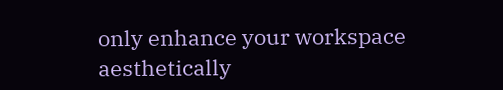only enhance your workspace aesthetically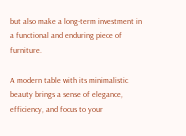but also make a long-term investment in a functional and enduring piece of furniture.

A modern table with its minimalistic beauty brings a sense of elegance, efficiency, and focus to your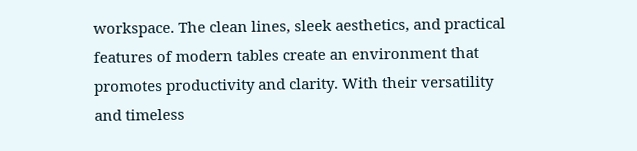workspace. The clean lines, sleek aesthetics, and practical features of modern tables create an environment that promotes productivity and clarity. With their versatility and timeless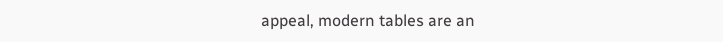appeal, modern tables are an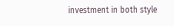investment in both style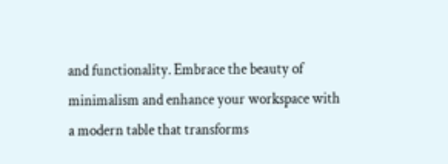and functionality. Embrace the beauty of minimalism and enhance your workspace with a modern table that transforms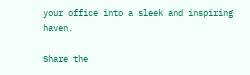your office into a sleek and inspiring haven.

Share the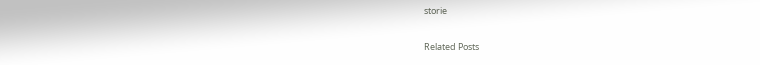storie

Related Posts